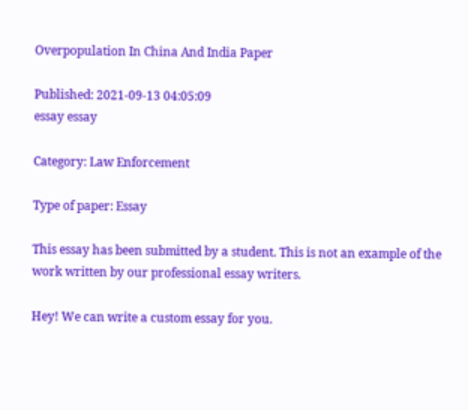Overpopulation In China And India Paper

Published: 2021-09-13 04:05:09
essay essay

Category: Law Enforcement

Type of paper: Essay

This essay has been submitted by a student. This is not an example of the work written by our professional essay writers.

Hey! We can write a custom essay for you.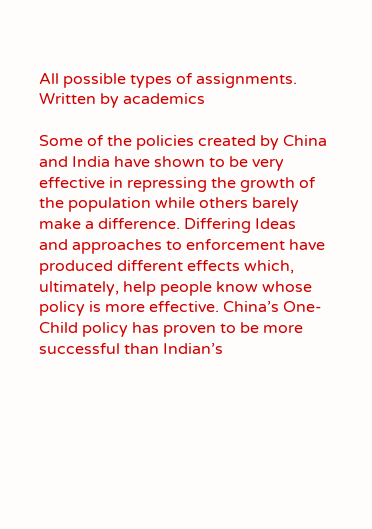All possible types of assignments. Written by academics

Some of the policies created by China and India have shown to be very effective in repressing the growth of the population while others barely make a difference. Differing Ideas and approaches to enforcement have produced different effects which, ultimately, help people know whose policy is more effective. China’s One-Child policy has proven to be more successful than Indian’s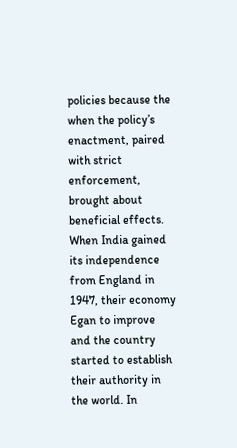policies because the when the policy’s enactment, paired with strict enforcement, brought about beneficial effects. When India gained its independence from England in 1947, their economy Egan to improve and the country started to establish their authority in the world. In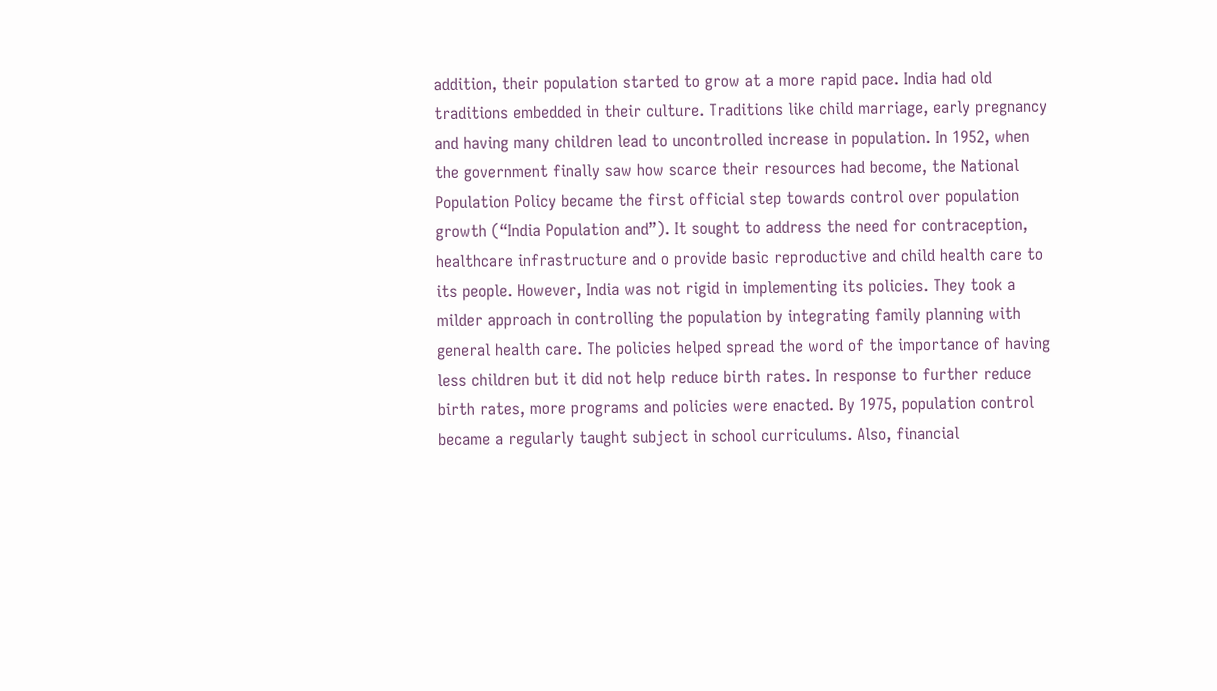addition, their population started to grow at a more rapid pace. India had old traditions embedded in their culture. Traditions like child marriage, early pregnancy and having many children lead to uncontrolled increase in population. In 1952, when the government finally saw how scarce their resources had become, the National Population Policy became the first official step towards control over population growth (“India Population and”). It sought to address the need for contraception, healthcare infrastructure and o provide basic reproductive and child health care to its people. However, India was not rigid in implementing its policies. They took a milder approach in controlling the population by integrating family planning with general health care. The policies helped spread the word of the importance of having less children but it did not help reduce birth rates. In response to further reduce birth rates, more programs and policies were enacted. By 1975, population control became a regularly taught subject in school curriculums. Also, financial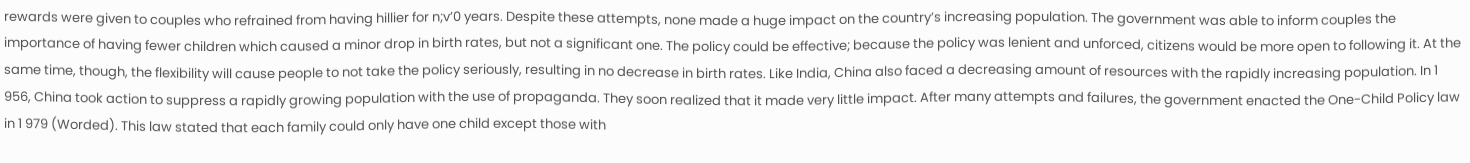rewards were given to couples who refrained from having hillier for n;v’0 years. Despite these attempts, none made a huge impact on the country’s increasing population. The government was able to inform couples the importance of having fewer children which caused a minor drop in birth rates, but not a significant one. The policy could be effective; because the policy was lenient and unforced, citizens would be more open to following it. At the same time, though, the flexibility will cause people to not take the policy seriously, resulting in no decrease in birth rates. Like India, China also faced a decreasing amount of resources with the rapidly increasing population. In 1 956, China took action to suppress a rapidly growing population with the use of propaganda. They soon realized that it made very little impact. After many attempts and failures, the government enacted the One-Child Policy law in 1 979 (Worded). This law stated that each family could only have one child except those with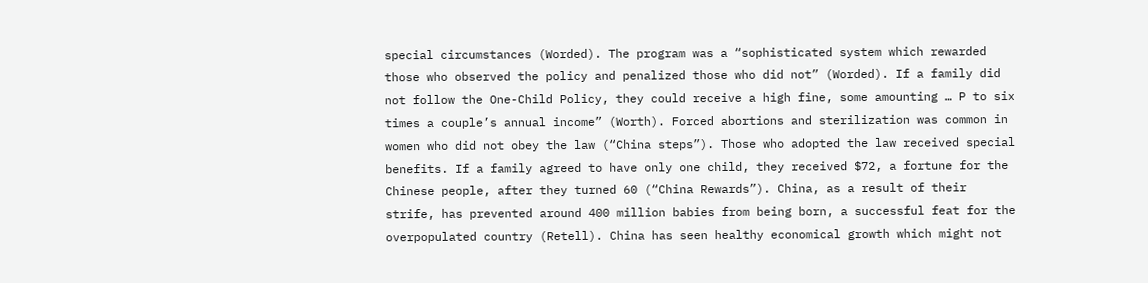special circumstances (Worded). The program was a “sophisticated system which rewarded those who observed the policy and penalized those who did not” (Worded). If a family did not follow the One-Child Policy, they could receive a high fine, some amounting … P to six times a couple’s annual income” (Worth). Forced abortions and sterilization was common in women who did not obey the law (“China steps”). Those who adopted the law received special benefits. If a family agreed to have only one child, they received $72, a fortune for the Chinese people, after they turned 60 (“China Rewards”). China, as a result of their strife, has prevented around 400 million babies from being born, a successful feat for the overpopulated country (Retell). China has seen healthy economical growth which might not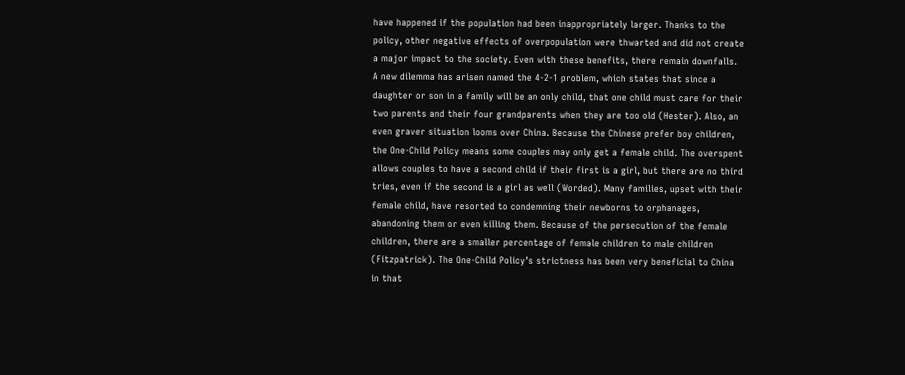have happened if the population had been inappropriately larger. Thanks to the policy, other negative effects of overpopulation were thwarted and did not create a major impact to the society. Even with these benefits, there remain downfalls. A new dilemma has arisen named the 4-2-1 problem, which states that since a daughter or son in a family will be an only child, that one child must care for their two parents and their four grandparents when they are too old (Hester). Also, an even graver situation looms over China. Because the Chinese prefer boy children, the One-Child Policy means some couples may only get a female child. The overspent allows couples to have a second child if their first is a girl, but there are no third tries, even if the second is a girl as well (Worded). Many families, upset with their female child, have resorted to condemning their newborns to orphanages, abandoning them or even killing them. Because of the persecution of the female children, there are a smaller percentage of female children to male children (Fitzpatrick). The One-Child Policy’s strictness has been very beneficial to China in that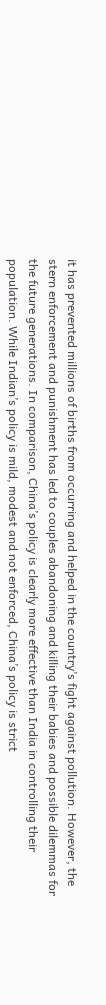it has prevented millions of births from occurring and helped in the country’s fight against pollution. However, the stern enforcement and punishment has led to couples abandoning and killing their babies and possible dilemmas for the future generations. In comparison, China’s policy is clearly more effective than India in controlling their population. While Indian’s policy is mild, modest and not enforced, China’s policy is strict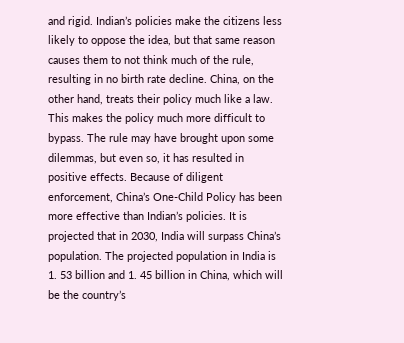and rigid. Indian’s policies make the citizens less likely to oppose the idea, but that same reason causes them to not think much of the rule, resulting in no birth rate decline. China, on the other hand, treats their policy much like a law. This makes the policy much more difficult to bypass. The rule may have brought upon some dilemmas, but even so, it has resulted in positive effects. Because of diligent enforcement, China’s One-Child Policy has been more effective than Indian’s policies. It is projected that in 2030, India will surpass China’s population. The projected population in India is 1. 53 billion and 1. 45 billion in China, which will be the country’s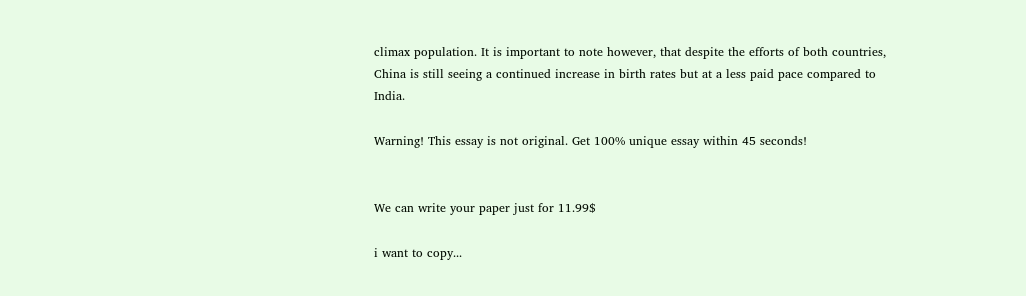climax population. It is important to note however, that despite the efforts of both countries, China is still seeing a continued increase in birth rates but at a less paid pace compared to India.

Warning! This essay is not original. Get 100% unique essay within 45 seconds!


We can write your paper just for 11.99$

i want to copy...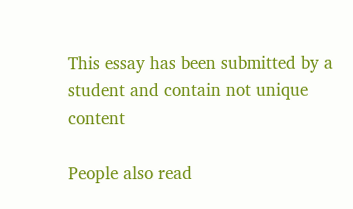This essay has been submitted by a student and contain not unique content

People also read